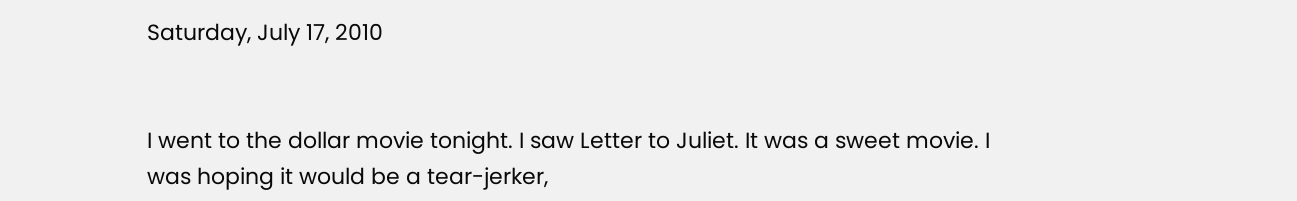Saturday, July 17, 2010


I went to the dollar movie tonight. I saw Letter to Juliet. It was a sweet movie. I was hoping it would be a tear-jerker,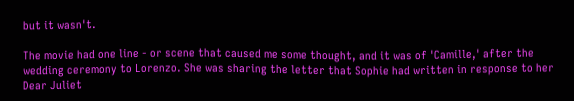but it wasn't.

The movie had one line - or scene that caused me some thought, and it was of 'Camille,' after the wedding ceremony to Lorenzo. She was sharing the letter that Sophie had written in response to her Dear Juliet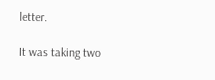letter.

It was taking two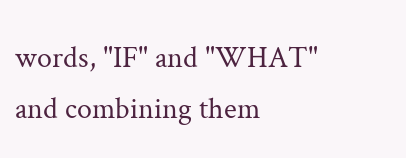words, "IF" and "WHAT" and combining them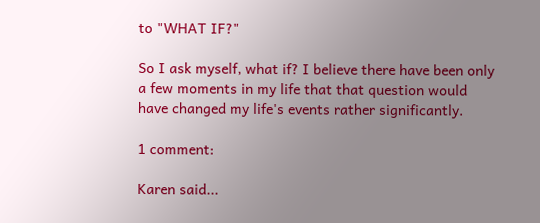to "WHAT IF?"

So I ask myself, what if? I believe there have been only a few moments in my life that that question would have changed my life's events rather significantly.

1 comment:

Karen said...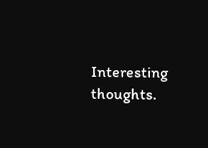Interesting thoughts.